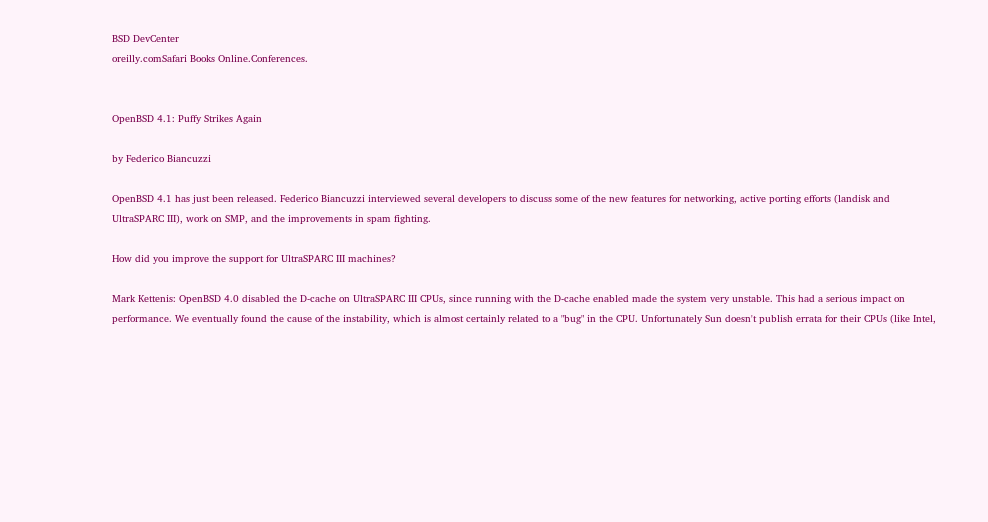BSD DevCenter
oreilly.comSafari Books Online.Conferences.


OpenBSD 4.1: Puffy Strikes Again

by Federico Biancuzzi

OpenBSD 4.1 has just been released. Federico Biancuzzi interviewed several developers to discuss some of the new features for networking, active porting efforts (landisk and UltraSPARC III), work on SMP, and the improvements in spam fighting.

How did you improve the support for UltraSPARC III machines?

Mark Kettenis: OpenBSD 4.0 disabled the D-cache on UltraSPARC III CPUs, since running with the D-cache enabled made the system very unstable. This had a serious impact on performance. We eventually found the cause of the instability, which is almost certainly related to a "bug" in the CPU. Unfortunately Sun doesn't publish errata for their CPUs (like Intel,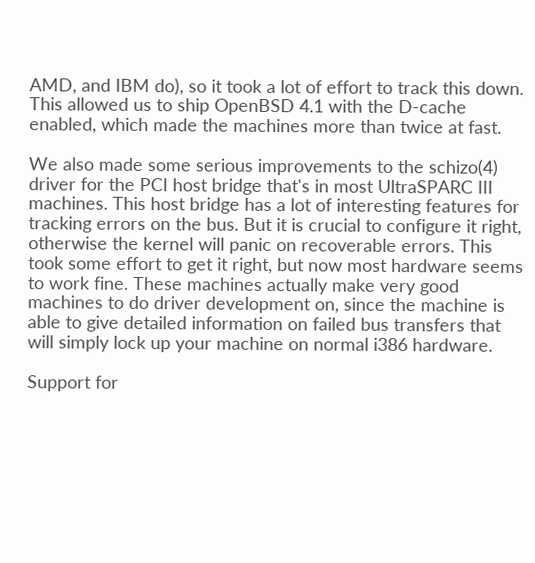AMD, and IBM do), so it took a lot of effort to track this down. This allowed us to ship OpenBSD 4.1 with the D-cache enabled, which made the machines more than twice at fast.

We also made some serious improvements to the schizo(4) driver for the PCI host bridge that's in most UltraSPARC III machines. This host bridge has a lot of interesting features for tracking errors on the bus. But it is crucial to configure it right, otherwise the kernel will panic on recoverable errors. This took some effort to get it right, but now most hardware seems to work fine. These machines actually make very good machines to do driver development on, since the machine is able to give detailed information on failed bus transfers that will simply lock up your machine on normal i386 hardware.

Support for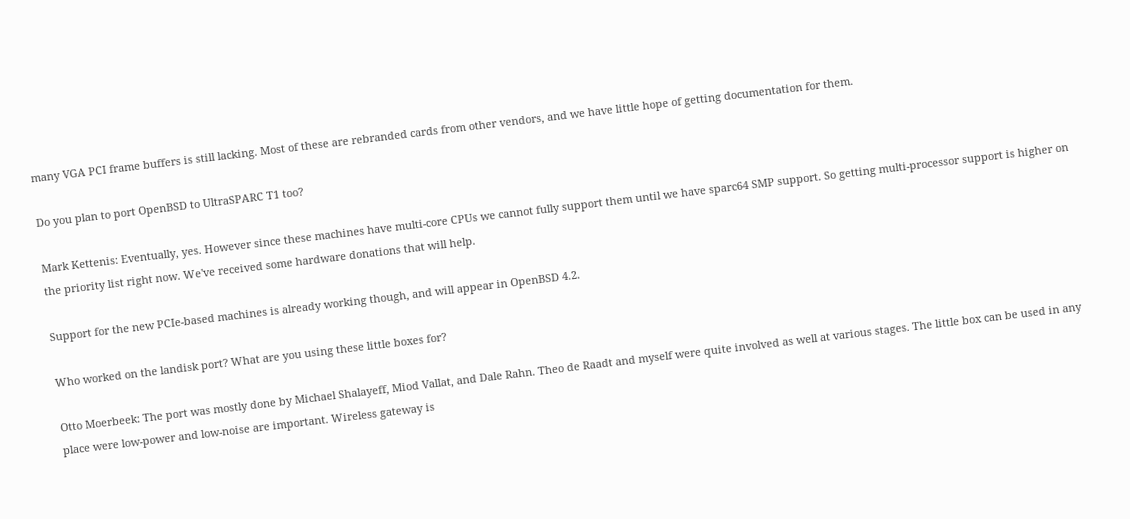many VGA PCI frame buffers is still lacking. Most of these are rebranded cards from other vendors, and we have little hope of getting documentation for them.

Do you plan to port OpenBSD to UltraSPARC T1 too?

Mark Kettenis: Eventually, yes. However since these machines have multi-core CPUs we cannot fully support them until we have sparc64 SMP support. So getting multi-processor support is higher on the priority list right now. We've received some hardware donations that will help.

Support for the new PCIe-based machines is already working though, and will appear in OpenBSD 4.2.

Who worked on the landisk port? What are you using these little boxes for?

Otto Moerbeek: The port was mostly done by Michael Shalayeff, Miod Vallat, and Dale Rahn. Theo de Raadt and myself were quite involved as well at various stages. The little box can be used in any place were low-power and low-noise are important. Wireless gateway is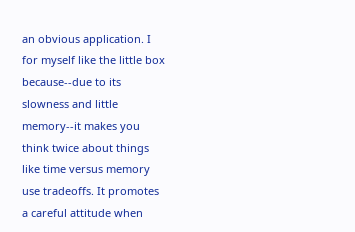an obvious application. I for myself like the little box because--due to its slowness and little memory--it makes you think twice about things like time versus memory use tradeoffs. It promotes a careful attitude when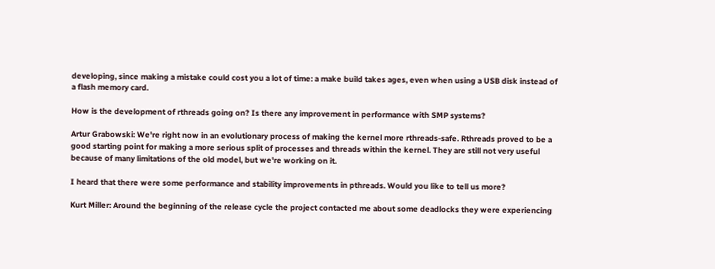developing, since making a mistake could cost you a lot of time: a make build takes ages, even when using a USB disk instead of a flash memory card.

How is the development of rthreads going on? Is there any improvement in performance with SMP systems?

Artur Grabowski: We're right now in an evolutionary process of making the kernel more rthreads-safe. Rthreads proved to be a good starting point for making a more serious split of processes and threads within the kernel. They are still not very useful because of many limitations of the old model, but we're working on it.

I heard that there were some performance and stability improvements in pthreads. Would you like to tell us more?

Kurt Miller: Around the beginning of the release cycle the project contacted me about some deadlocks they were experiencing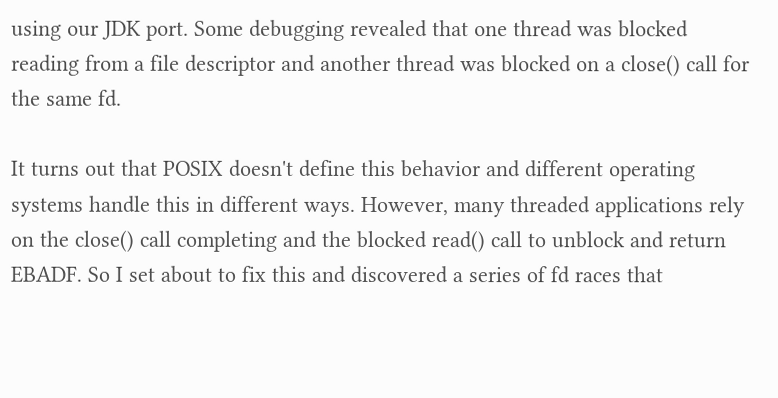using our JDK port. Some debugging revealed that one thread was blocked reading from a file descriptor and another thread was blocked on a close() call for the same fd.

It turns out that POSIX doesn't define this behavior and different operating systems handle this in different ways. However, many threaded applications rely on the close() call completing and the blocked read() call to unblock and return EBADF. So I set about to fix this and discovered a series of fd races that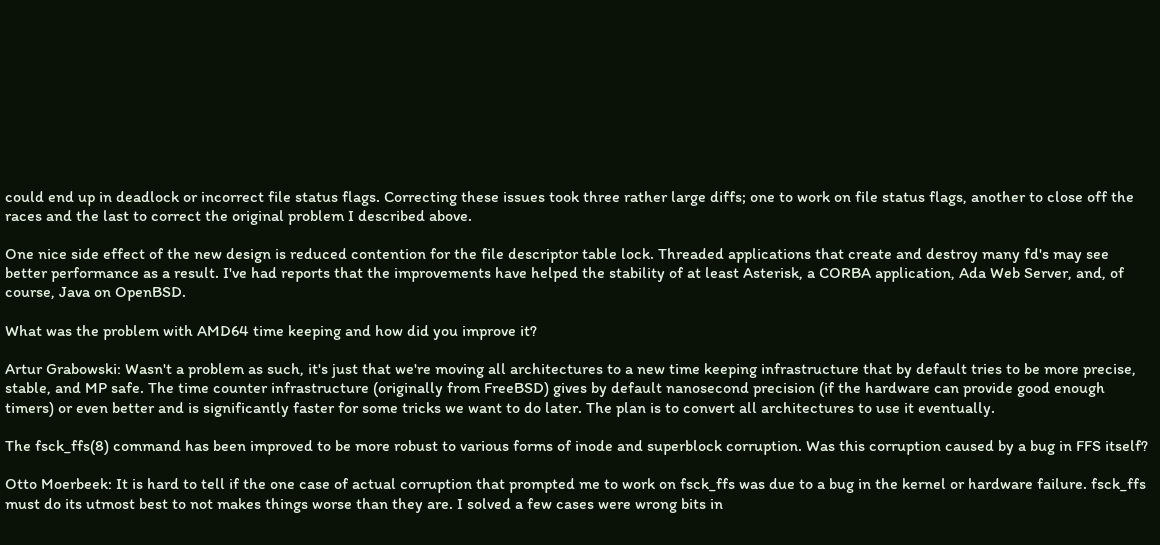could end up in deadlock or incorrect file status flags. Correcting these issues took three rather large diffs; one to work on file status flags, another to close off the races and the last to correct the original problem I described above.

One nice side effect of the new design is reduced contention for the file descriptor table lock. Threaded applications that create and destroy many fd's may see better performance as a result. I've had reports that the improvements have helped the stability of at least Asterisk, a CORBA application, Ada Web Server, and, of course, Java on OpenBSD.

What was the problem with AMD64 time keeping and how did you improve it?

Artur Grabowski: Wasn't a problem as such, it's just that we're moving all architectures to a new time keeping infrastructure that by default tries to be more precise, stable, and MP safe. The time counter infrastructure (originally from FreeBSD) gives by default nanosecond precision (if the hardware can provide good enough timers) or even better and is significantly faster for some tricks we want to do later. The plan is to convert all architectures to use it eventually.

The fsck_ffs(8) command has been improved to be more robust to various forms of inode and superblock corruption. Was this corruption caused by a bug in FFS itself?

Otto Moerbeek: It is hard to tell if the one case of actual corruption that prompted me to work on fsck_ffs was due to a bug in the kernel or hardware failure. fsck_ffs must do its utmost best to not makes things worse than they are. I solved a few cases were wrong bits in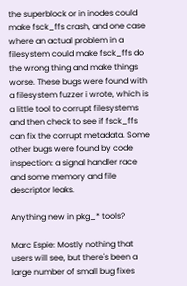the superblock or in inodes could make fsck_ffs crash, and one case where an actual problem in a filesystem could make fsck_ffs do the wrong thing and make things worse. These bugs were found with a filesystem fuzzer i wrote, which is a little tool to corrupt filesystems and then check to see if fsck_ffs can fix the corrupt metadata. Some other bugs were found by code inspection: a signal handler race and some memory and file descriptor leaks.

Anything new in pkg_* tools?

Marc Espie: Mostly nothing that users will see, but there's been a large number of small bug fixes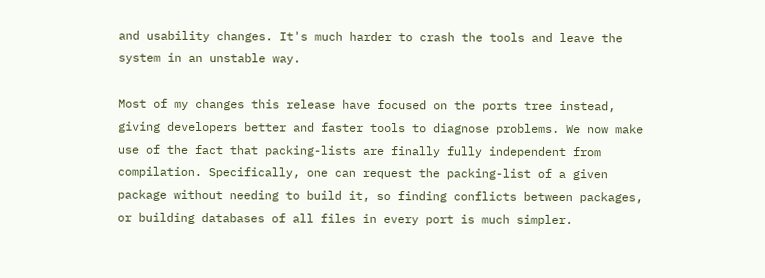and usability changes. It's much harder to crash the tools and leave the system in an unstable way.

Most of my changes this release have focused on the ports tree instead, giving developers better and faster tools to diagnose problems. We now make use of the fact that packing-lists are finally fully independent from compilation. Specifically, one can request the packing-list of a given package without needing to build it, so finding conflicts between packages, or building databases of all files in every port is much simpler.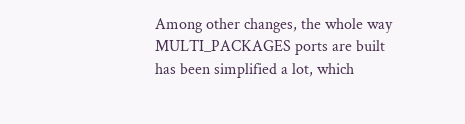Among other changes, the whole way MULTI_PACKAGES ports are built has been simplified a lot, which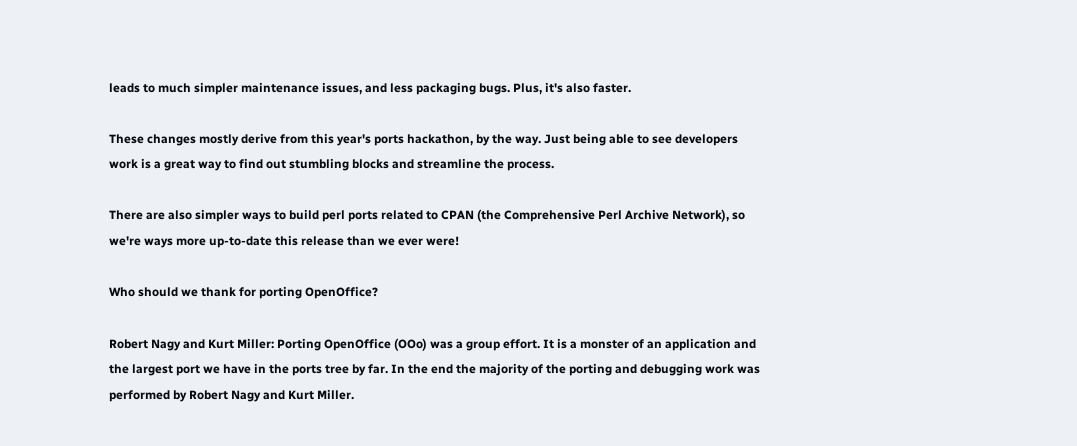leads to much simpler maintenance issues, and less packaging bugs. Plus, it's also faster.

These changes mostly derive from this year's ports hackathon, by the way. Just being able to see developers work is a great way to find out stumbling blocks and streamline the process.

There are also simpler ways to build perl ports related to CPAN (the Comprehensive Perl Archive Network), so we're ways more up-to-date this release than we ever were!

Who should we thank for porting OpenOffice?

Robert Nagy and Kurt Miller: Porting OpenOffice (OOo) was a group effort. It is a monster of an application and the largest port we have in the ports tree by far. In the end the majority of the porting and debugging work was performed by Robert Nagy and Kurt Miller.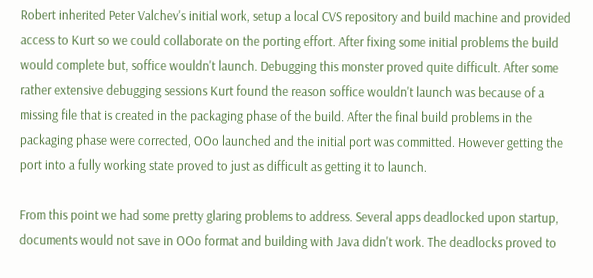Robert inherited Peter Valchev's initial work, setup a local CVS repository and build machine and provided access to Kurt so we could collaborate on the porting effort. After fixing some initial problems the build would complete but, soffice wouldn't launch. Debugging this monster proved quite difficult. After some rather extensive debugging sessions Kurt found the reason soffice wouldn't launch was because of a missing file that is created in the packaging phase of the build. After the final build problems in the packaging phase were corrected, OOo launched and the initial port was committed. However getting the port into a fully working state proved to just as difficult as getting it to launch.

From this point we had some pretty glaring problems to address. Several apps deadlocked upon startup, documents would not save in OOo format and building with Java didn't work. The deadlocks proved to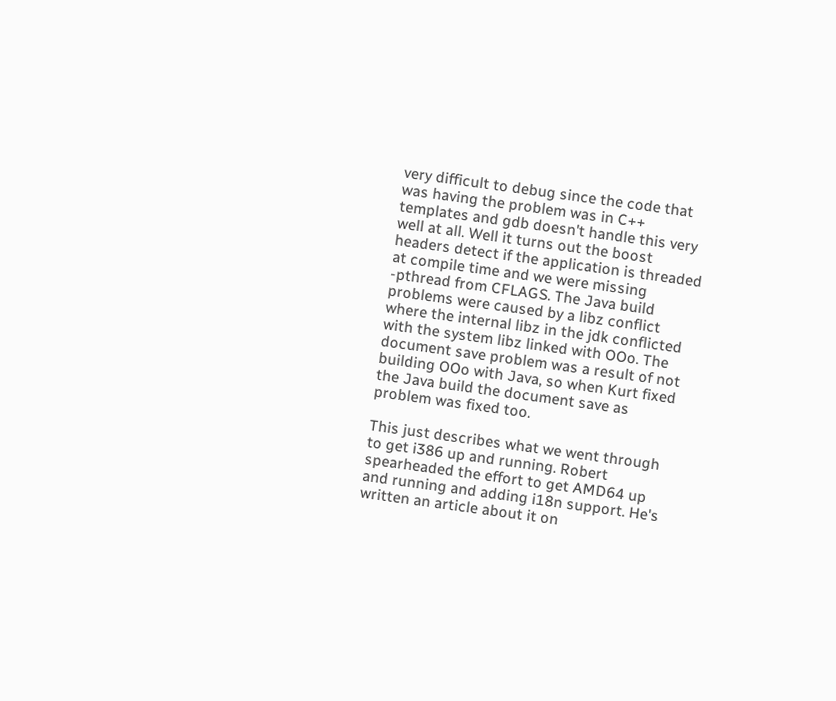very difficult to debug since the code that was having the problem was in C++ templates and gdb doesn't handle this very well at all. Well it turns out the boost headers detect if the application is threaded at compile time and we were missing -pthread from CFLAGS. The Java build problems were caused by a libz conflict where the internal libz in the jdk conflicted with the system libz linked with OOo. The document save problem was a result of not building OOo with Java, so when Kurt fixed the Java build the document save as problem was fixed too.

This just describes what we went through to get i386 up and running. Robert spearheaded the effort to get AMD64 up and running and adding i18n support. He's written an article about it on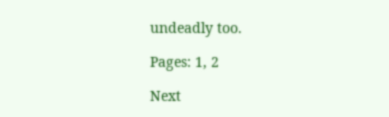undeadly too.

Pages: 1, 2

Next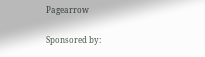Pagearrow

Sponsored by: